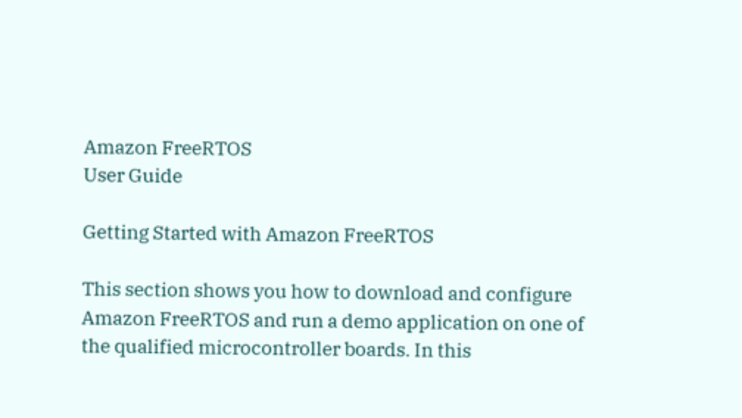Amazon FreeRTOS
User Guide

Getting Started with Amazon FreeRTOS

This section shows you how to download and configure Amazon FreeRTOS and run a demo application on one of the qualified microcontroller boards. In this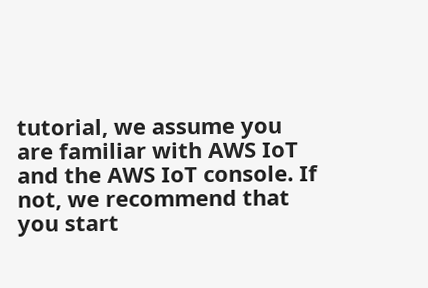tutorial, we assume you are familiar with AWS IoT and the AWS IoT console. If not, we recommend that you start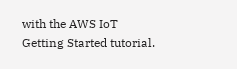with the AWS IoT Getting Started tutorial.